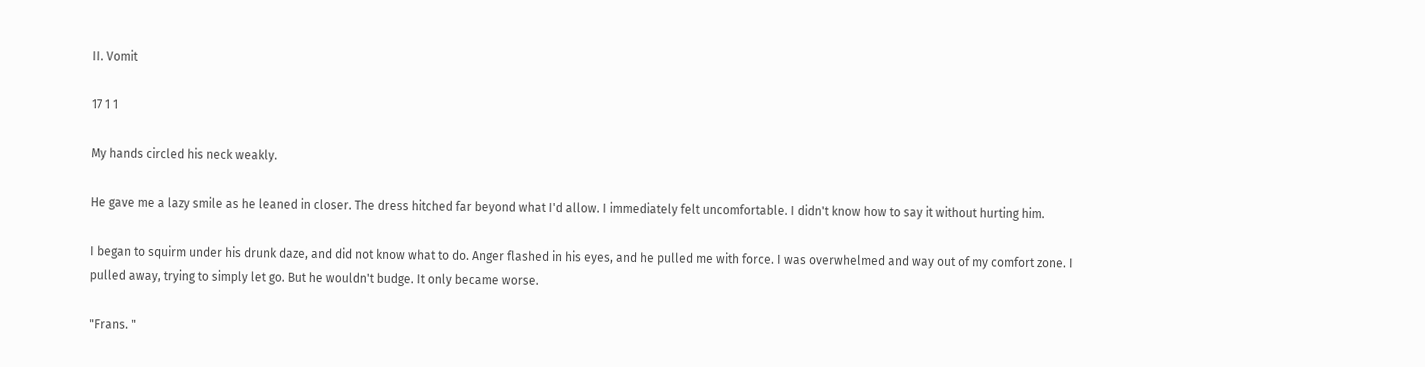II. Vomit

17 1 1

My hands circled his neck weakly.

He gave me a lazy smile as he leaned in closer. The dress hitched far beyond what I'd allow. I immediately felt uncomfortable. I didn't know how to say it without hurting him.

I began to squirm under his drunk daze, and did not know what to do. Anger flashed in his eyes, and he pulled me with force. I was overwhelmed and way out of my comfort zone. I pulled away, trying to simply let go. But he wouldn't budge. It only became worse.

"Frans. "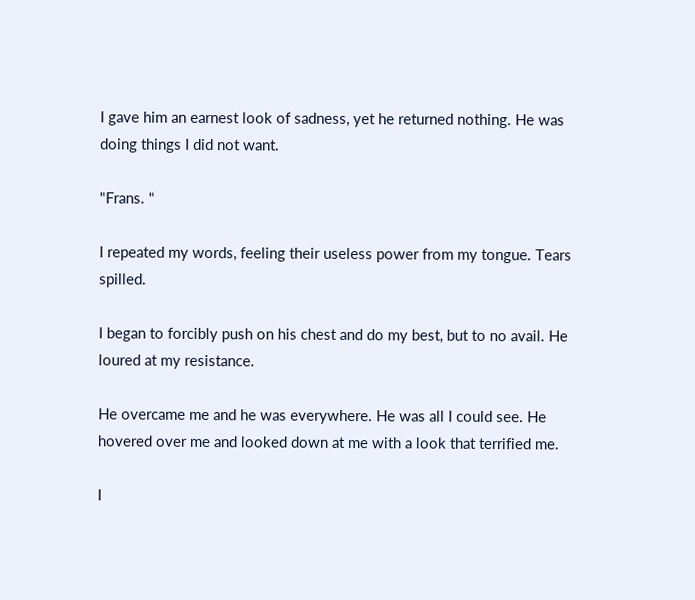I gave him an earnest look of sadness, yet he returned nothing. He was doing things I did not want.

"Frans. "

I repeated my words, feeling their useless power from my tongue. Tears spilled.

I began to forcibly push on his chest and do my best, but to no avail. He loured at my resistance.

He overcame me and he was everywhere. He was all I could see. He hovered over me and looked down at me with a look that terrified me.

I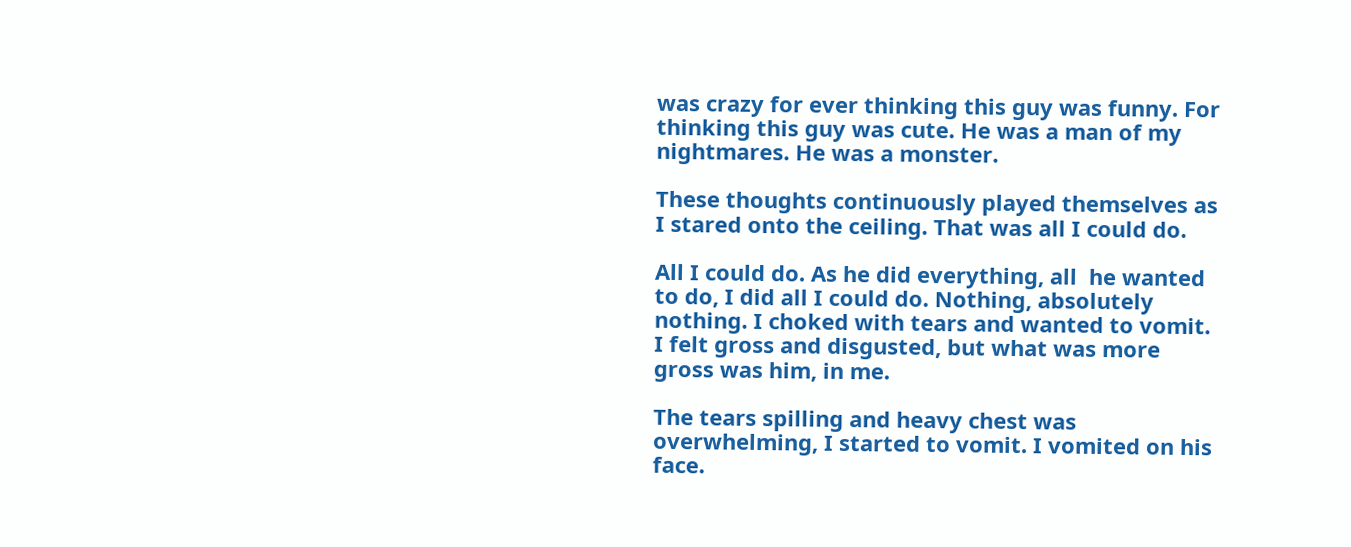was crazy for ever thinking this guy was funny. For thinking this guy was cute. He was a man of my nightmares. He was a monster.

These thoughts continuously played themselves as I stared onto the ceiling. That was all I could do.

All I could do. As he did everything, all  he wanted to do, I did all I could do. Nothing, absolutely nothing. I choked with tears and wanted to vomit. I felt gross and disgusted, but what was more gross was him, in me.

The tears spilling and heavy chest was overwhelming, I started to vomit. I vomited on his face.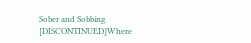Sober and Sobbing [DISCONTINUED]Where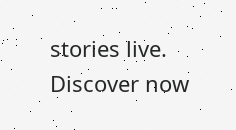stories live. Discover now